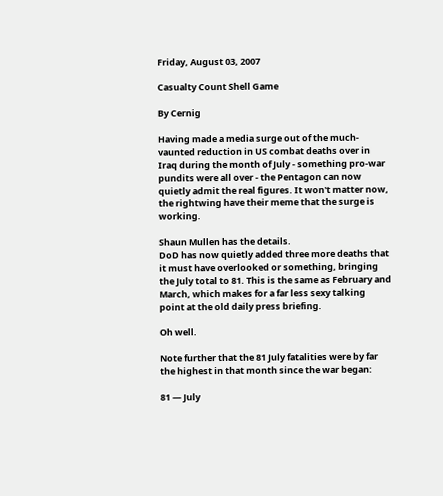Friday, August 03, 2007

Casualty Count Shell Game

By Cernig

Having made a media surge out of the much-vaunted reduction in US combat deaths over in Iraq during the month of July - something pro-war pundits were all over - the Pentagon can now quietly admit the real figures. It won't matter now, the rightwing have their meme that the surge is working.

Shaun Mullen has the details.
DoD has now quietly added three more deaths that it must have overlooked or something, bringing the July total to 81. This is the same as February and March, which makes for a far less sexy talking point at the old daily press briefing.

Oh well.

Note further that the 81 July fatalities were by far the highest in that month since the war began:

81 — July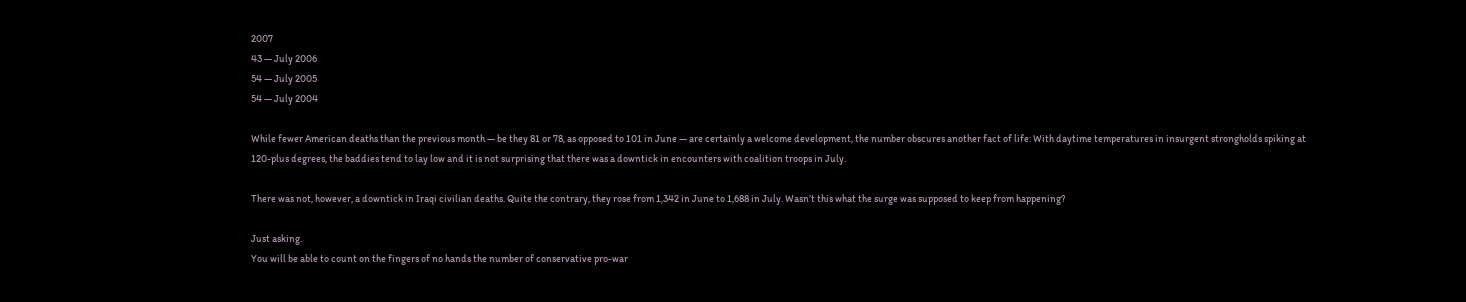2007
43 — July 2006
54 — July 2005
54 — July 2004

While fewer American deaths than the previous month — be they 81 or 78, as opposed to 101 in June — are certainly a welcome development, the number obscures another fact of life: With daytime temperatures in insurgent strongholds spiking at 120-plus degrees, the baddies tend to lay low and it is not surprising that there was a downtick in encounters with coalition troops in July.

There was not, however, a downtick in Iraqi civilian deaths. Quite the contrary, they rose from 1,342 in June to 1,688 in July. Wasn’t this what the surge was supposed to keep from happening?

Just asking.
You will be able to count on the fingers of no hands the number of conservative pro-war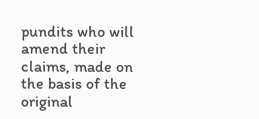pundits who will amend their claims, made on the basis of the original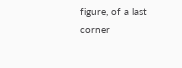figure, of a last corner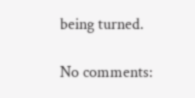being turned.

No comments: